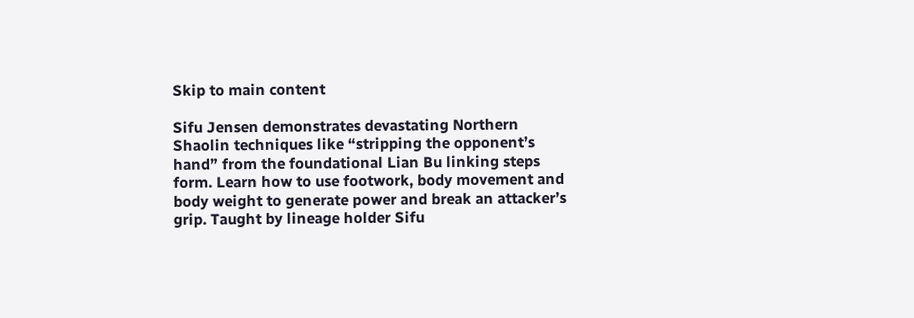Skip to main content

Sifu Jensen demonstrates devastating Northern Shaolin techniques like “stripping the opponent’s hand” from the foundational Lian Bu linking steps form. Learn how to use footwork, body movement and body weight to generate power and break an attacker’s grip. Taught by lineage holder Sifu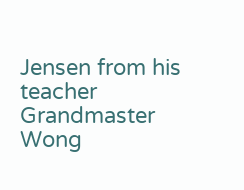Jensen from his teacher Grandmaster Wong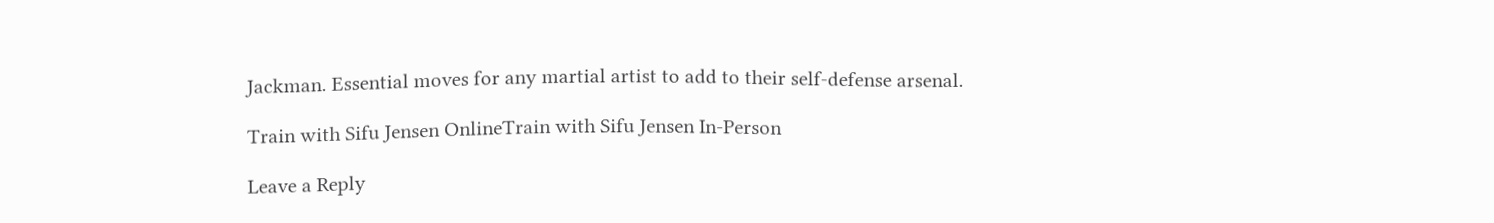Jackman. Essential moves for any martial artist to add to their self-defense arsenal.

Train with Sifu Jensen OnlineTrain with Sifu Jensen In-Person

Leave a Reply